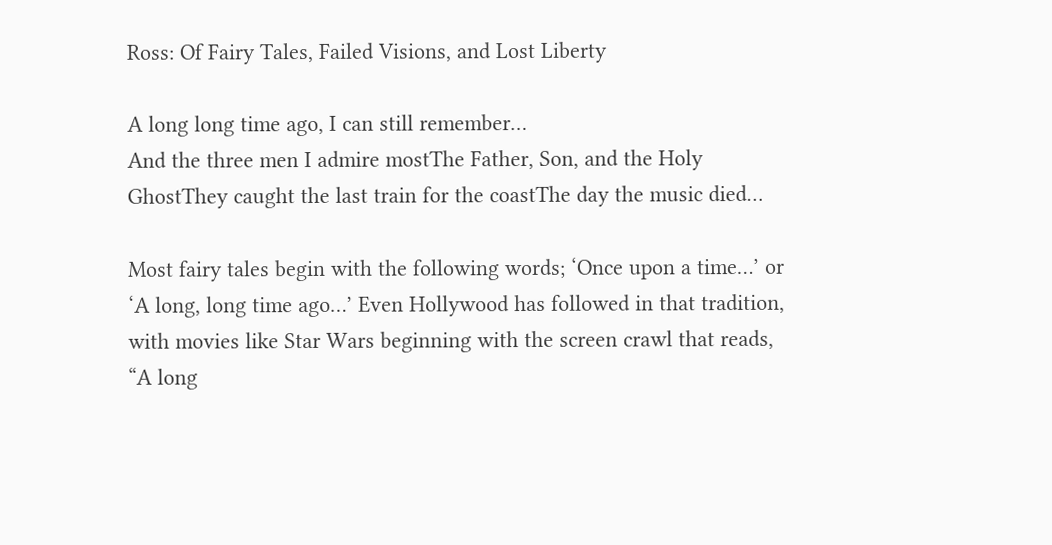Ross: Of Fairy Tales, Failed Visions, and Lost Liberty

A long long time ago, I can still remember…
And the three men I admire mostThe Father, Son, and the Holy GhostThey caught the last train for the coastThe day the music died…

Most fairy tales begin with the following words; ‘Once upon a time…’ or ‘A long, long time ago…’ Even Hollywood has followed in that tradition, with movies like Star Wars beginning with the screen crawl that reads, “A long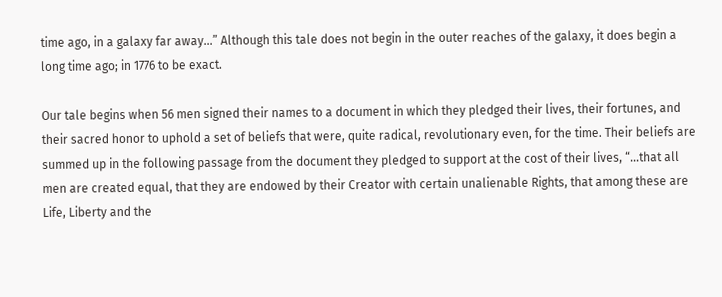time ago, in a galaxy far away…” Although this tale does not begin in the outer reaches of the galaxy, it does begin a long time ago; in 1776 to be exact.

Our tale begins when 56 men signed their names to a document in which they pledged their lives, their fortunes, and their sacred honor to uphold a set of beliefs that were, quite radical, revolutionary even, for the time. Their beliefs are summed up in the following passage from the document they pledged to support at the cost of their lives, “…that all men are created equal, that they are endowed by their Creator with certain unalienable Rights, that among these are Life, Liberty and the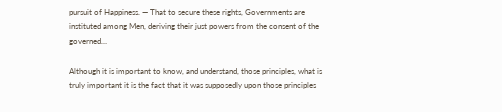pursuit of Happiness. — That to secure these rights, Governments are instituted among Men, deriving their just powers from the consent of the governed…

Although it is important to know, and understand, those principles, what is truly important it is the fact that it was supposedly upon those principles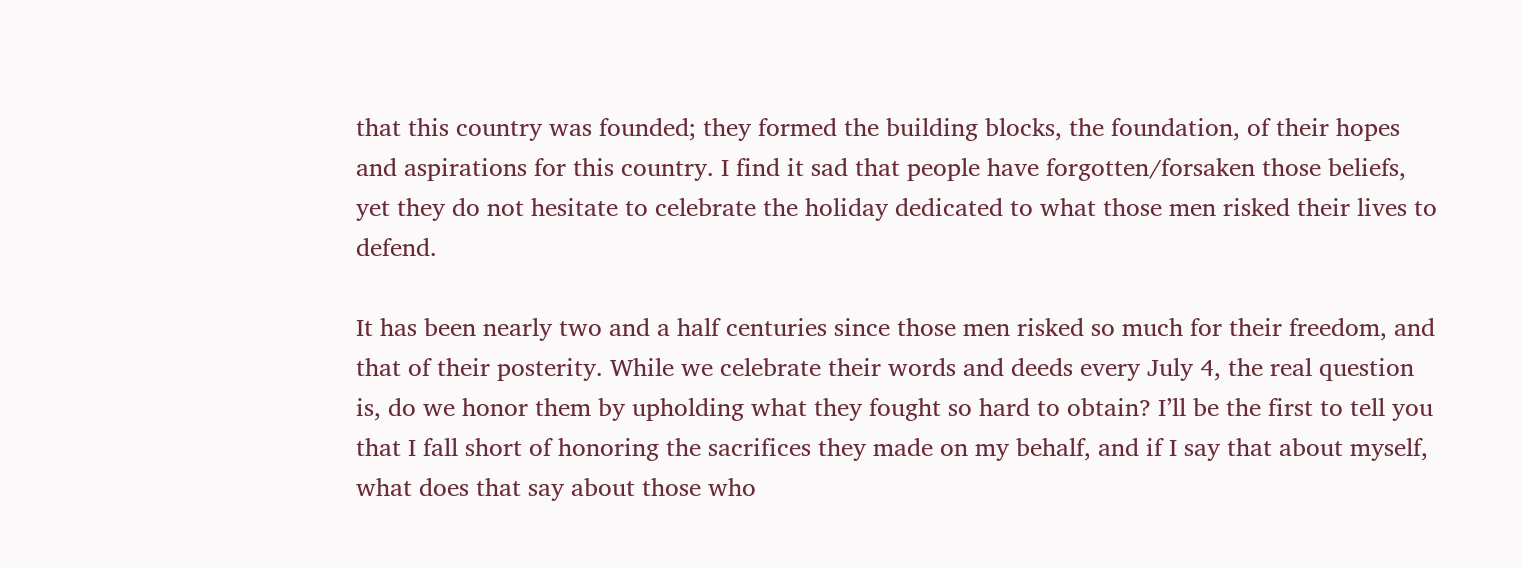that this country was founded; they formed the building blocks, the foundation, of their hopes and aspirations for this country. I find it sad that people have forgotten/forsaken those beliefs, yet they do not hesitate to celebrate the holiday dedicated to what those men risked their lives to defend.

It has been nearly two and a half centuries since those men risked so much for their freedom, and that of their posterity. While we celebrate their words and deeds every July 4, the real question is, do we honor them by upholding what they fought so hard to obtain? I’ll be the first to tell you that I fall short of honoring the sacrifices they made on my behalf, and if I say that about myself, what does that say about those who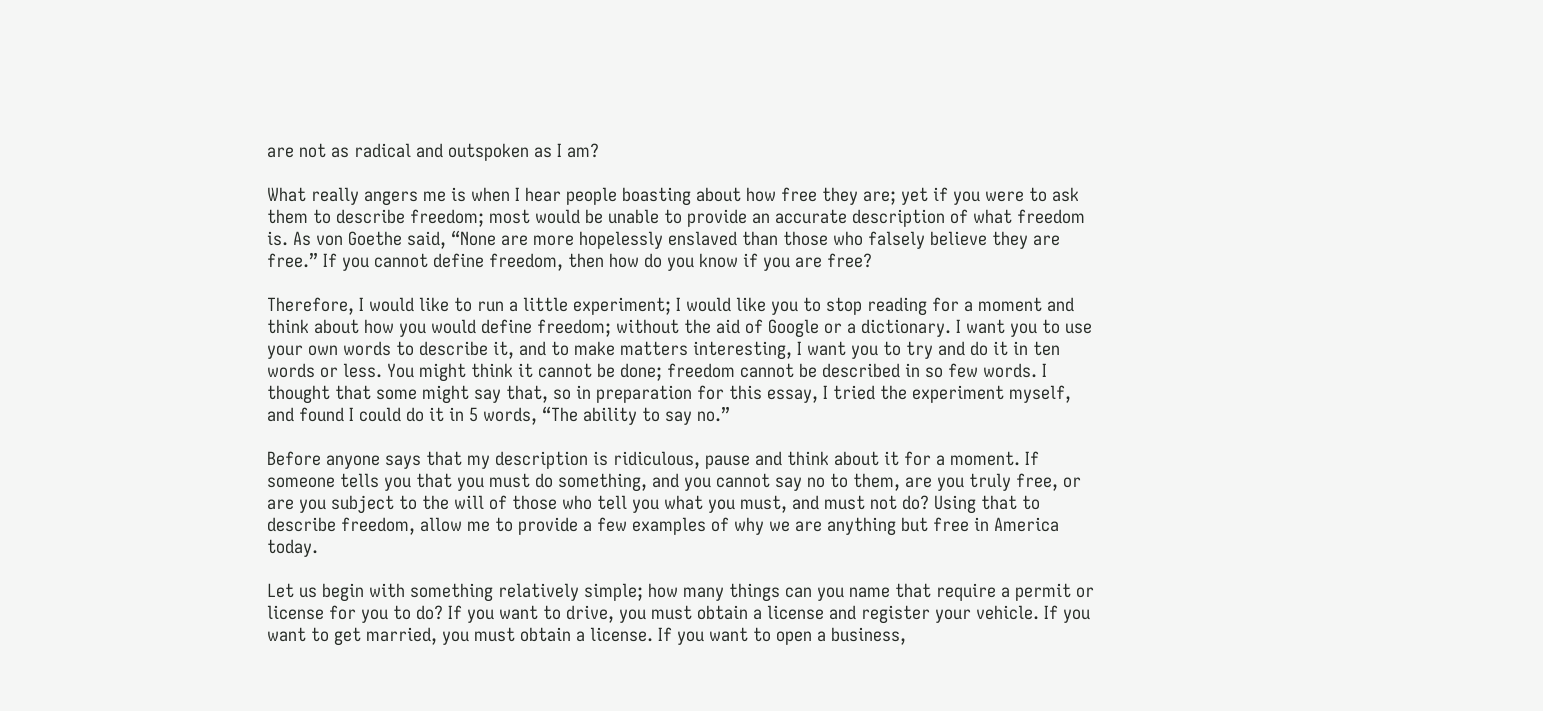are not as radical and outspoken as I am?

What really angers me is when I hear people boasting about how free they are; yet if you were to ask them to describe freedom; most would be unable to provide an accurate description of what freedom is. As von Goethe said, “None are more hopelessly enslaved than those who falsely believe they are free.” If you cannot define freedom, then how do you know if you are free?

Therefore, I would like to run a little experiment; I would like you to stop reading for a moment and think about how you would define freedom; without the aid of Google or a dictionary. I want you to use your own words to describe it, and to make matters interesting, I want you to try and do it in ten words or less. You might think it cannot be done; freedom cannot be described in so few words. I thought that some might say that, so in preparation for this essay, I tried the experiment myself, and found I could do it in 5 words, “The ability to say no.”

Before anyone says that my description is ridiculous, pause and think about it for a moment. If someone tells you that you must do something, and you cannot say no to them, are you truly free, or are you subject to the will of those who tell you what you must, and must not do? Using that to describe freedom, allow me to provide a few examples of why we are anything but free in America today.

Let us begin with something relatively simple; how many things can you name that require a permit or license for you to do? If you want to drive, you must obtain a license and register your vehicle. If you want to get married, you must obtain a license. If you want to open a business,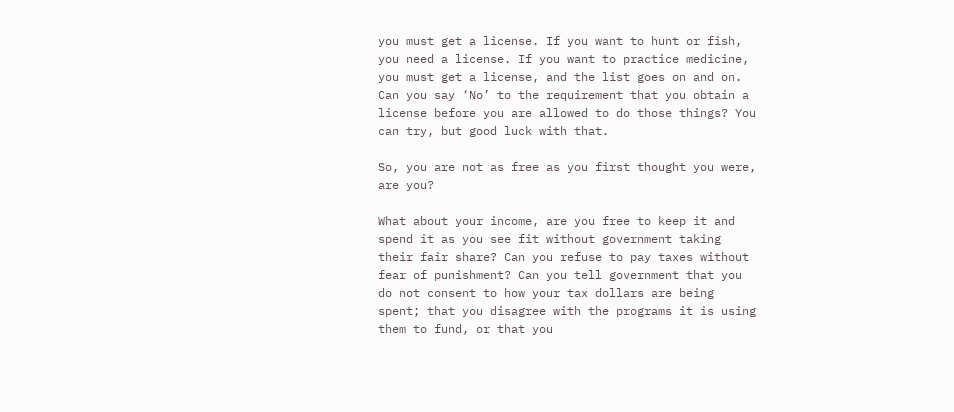you must get a license. If you want to hunt or fish, you need a license. If you want to practice medicine, you must get a license, and the list goes on and on. Can you say ‘No’ to the requirement that you obtain a license before you are allowed to do those things? You can try, but good luck with that.

So, you are not as free as you first thought you were, are you?

What about your income, are you free to keep it and spend it as you see fit without government taking their fair share? Can you refuse to pay taxes without fear of punishment? Can you tell government that you do not consent to how your tax dollars are being spent; that you disagree with the programs it is using them to fund, or that you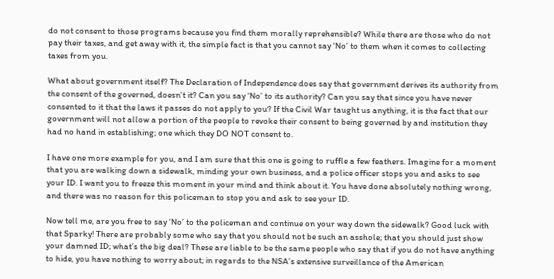do not consent to those programs because you find them morally reprehensible? While there are those who do not pay their taxes, and get away with it, the simple fact is that you cannot say ‘No’ to them when it comes to collecting taxes from you.

What about government itself? The Declaration of Independence does say that government derives its authority from the consent of the governed, doesn’t it? Can you say ‘No’ to its authority? Can you say that since you have never consented to it that the laws it passes do not apply to you? If the Civil War taught us anything, it is the fact that our government will not allow a portion of the people to revoke their consent to being governed by and institution they had no hand in establishing; one which they DO NOT consent to.

I have one more example for you, and I am sure that this one is going to ruffle a few feathers. Imagine for a moment that you are walking down a sidewalk, minding your own business, and a police officer stops you and asks to see your ID. I want you to freeze this moment in your mind and think about it. You have done absolutely nothing wrong, and there was no reason for this policeman to stop you and ask to see your ID.

Now tell me, are you free to say ‘No’ to the policeman and continue on your way down the sidewalk? Good luck with that Sparky! There are probably some who say that you should not be such an asshole; that you should just show your damned ID; what’s the big deal? These are liable to be the same people who say that if you do not have anything to hide, you have nothing to worry about; in regards to the NSA’s extensive surveillance of the American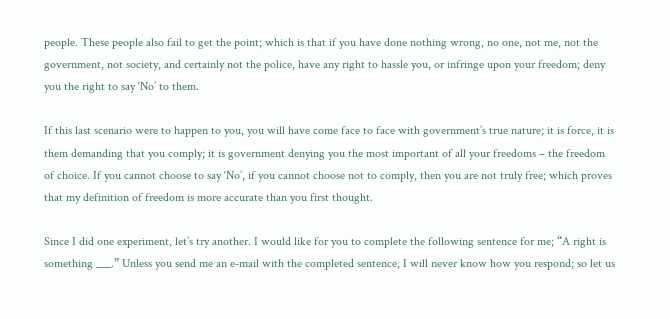people. These people also fail to get the point; which is that if you have done nothing wrong, no one, not me, not the government, not society, and certainly not the police, have any right to hassle you, or infringe upon your freedom; deny you the right to say ‘No’ to them.

If this last scenario were to happen to you, you will have come face to face with government’s true nature; it is force, it is them demanding that you comply; it is government denying you the most important of all your freedoms – the freedom of choice. If you cannot choose to say ‘No’, if you cannot choose not to comply, then you are not truly free; which proves that my definition of freedom is more accurate than you first thought.

Since I did one experiment, let’s try another. I would like for you to complete the following sentence for me; “A right is something ___.” Unless you send me an e-mail with the completed sentence, I will never know how you respond; so let us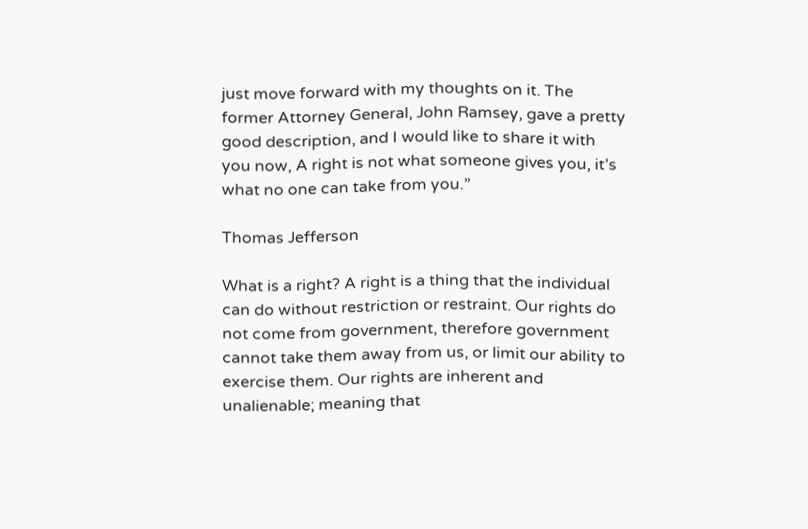just move forward with my thoughts on it. The former Attorney General, John Ramsey, gave a pretty good description, and I would like to share it with you now, A right is not what someone gives you, it’s what no one can take from you.”

Thomas Jefferson

What is a right? A right is a thing that the individual can do without restriction or restraint. Our rights do not come from government, therefore government cannot take them away from us, or limit our ability to exercise them. Our rights are inherent and unalienable; meaning that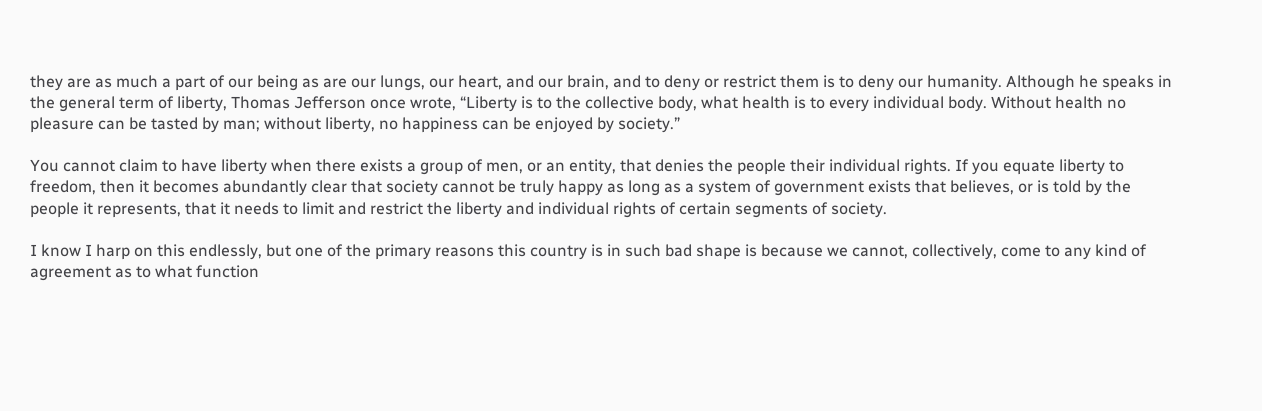they are as much a part of our being as are our lungs, our heart, and our brain, and to deny or restrict them is to deny our humanity. Although he speaks in the general term of liberty, Thomas Jefferson once wrote, “Liberty is to the collective body, what health is to every individual body. Without health no pleasure can be tasted by man; without liberty, no happiness can be enjoyed by society.”

You cannot claim to have liberty when there exists a group of men, or an entity, that denies the people their individual rights. If you equate liberty to freedom, then it becomes abundantly clear that society cannot be truly happy as long as a system of government exists that believes, or is told by the people it represents, that it needs to limit and restrict the liberty and individual rights of certain segments of society.

I know I harp on this endlessly, but one of the primary reasons this country is in such bad shape is because we cannot, collectively, come to any kind of agreement as to what function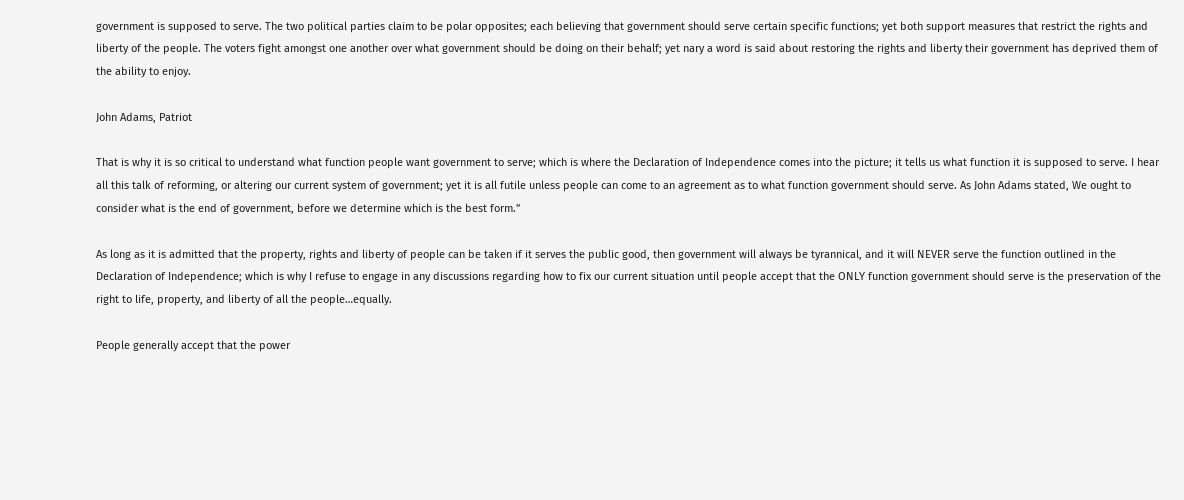government is supposed to serve. The two political parties claim to be polar opposites; each believing that government should serve certain specific functions; yet both support measures that restrict the rights and liberty of the people. The voters fight amongst one another over what government should be doing on their behalf; yet nary a word is said about restoring the rights and liberty their government has deprived them of the ability to enjoy.

John Adams, Patriot

That is why it is so critical to understand what function people want government to serve; which is where the Declaration of Independence comes into the picture; it tells us what function it is supposed to serve. I hear all this talk of reforming, or altering our current system of government; yet it is all futile unless people can come to an agreement as to what function government should serve. As John Adams stated, We ought to consider what is the end of government, before we determine which is the best form.”

As long as it is admitted that the property, rights and liberty of people can be taken if it serves the public good, then government will always be tyrannical, and it will NEVER serve the function outlined in the Declaration of Independence; which is why I refuse to engage in any discussions regarding how to fix our current situation until people accept that the ONLY function government should serve is the preservation of the right to life, property, and liberty of all the people…equally.

People generally accept that the power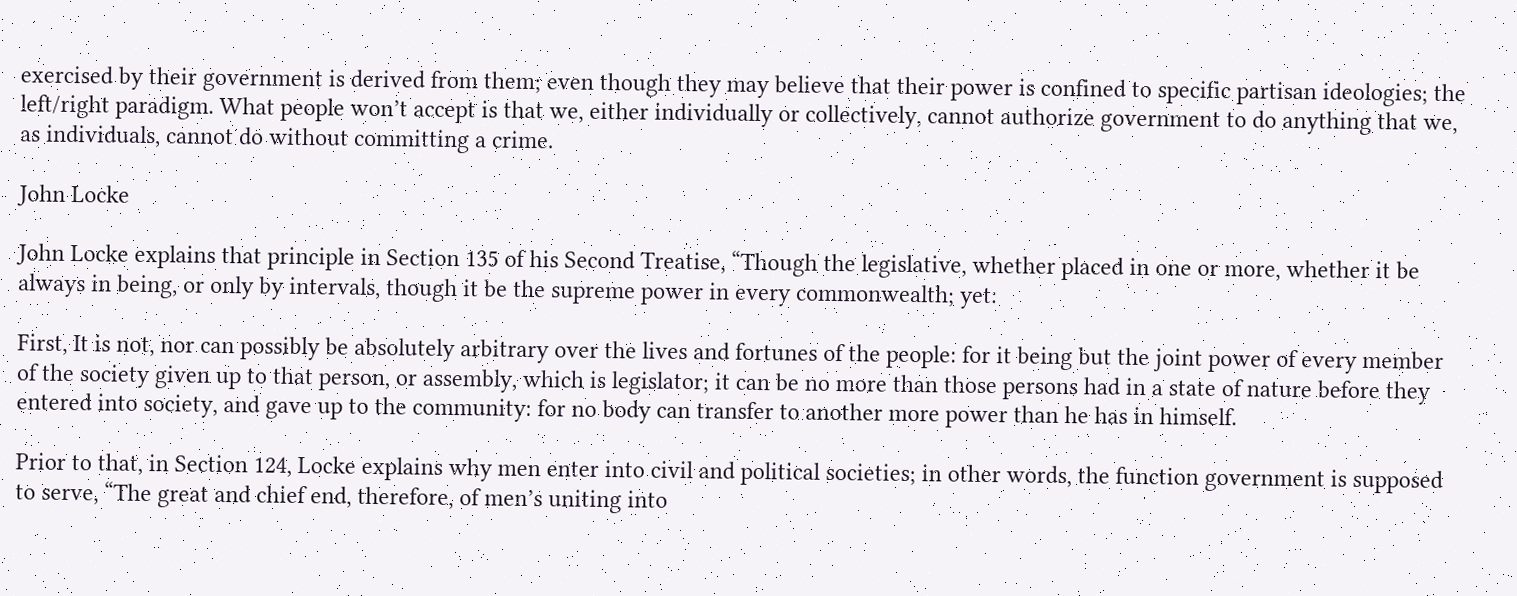exercised by their government is derived from them; even though they may believe that their power is confined to specific partisan ideologies; the left/right paradigm. What people won’t accept is that we, either individually or collectively, cannot authorize government to do anything that we, as individuals, cannot do without committing a crime.

John Locke

John Locke explains that principle in Section 135 of his Second Treatise, “Though the legislative, whether placed in one or more, whether it be always in being, or only by intervals, though it be the supreme power in every commonwealth; yet:

First, It is not, nor can possibly be absolutely arbitrary over the lives and fortunes of the people: for it being but the joint power of every member of the society given up to that person, or assembly, which is legislator; it can be no more than those persons had in a state of nature before they entered into society, and gave up to the community: for no body can transfer to another more power than he has in himself.

Prior to that, in Section 124, Locke explains why men enter into civil and political societies; in other words, the function government is supposed to serve, “The great and chief end, therefore, of men’s uniting into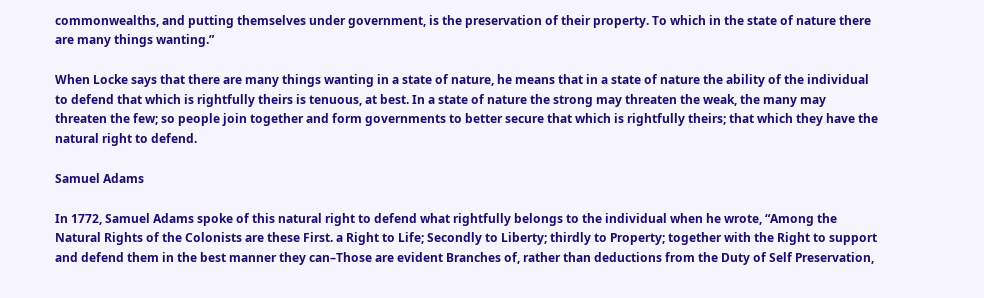commonwealths, and putting themselves under government, is the preservation of their property. To which in the state of nature there are many things wanting.”

When Locke says that there are many things wanting in a state of nature, he means that in a state of nature the ability of the individual to defend that which is rightfully theirs is tenuous, at best. In a state of nature the strong may threaten the weak, the many may threaten the few; so people join together and form governments to better secure that which is rightfully theirs; that which they have the natural right to defend.

Samuel Adams

In 1772, Samuel Adams spoke of this natural right to defend what rightfully belongs to the individual when he wrote, “Among the Natural Rights of the Colonists are these First. a Right to Life; Secondly to Liberty; thirdly to Property; together with the Right to support and defend them in the best manner they can–Those are evident Branches of, rather than deductions from the Duty of Self Preservation,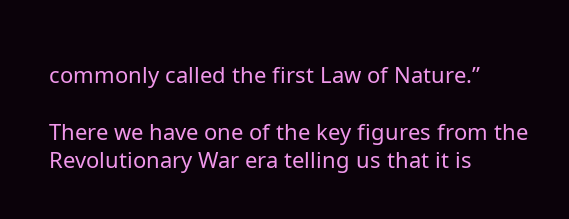commonly called the first Law of Nature.”

There we have one of the key figures from the Revolutionary War era telling us that it is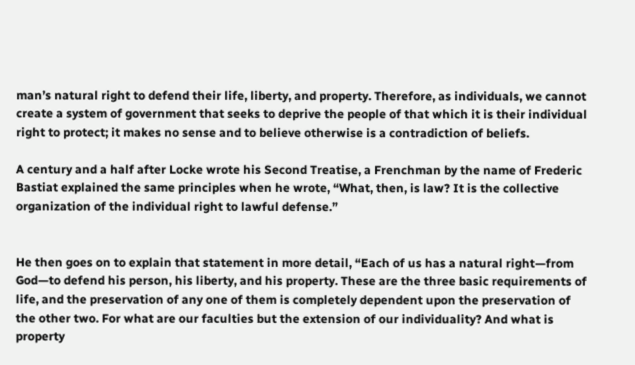man’s natural right to defend their life, liberty, and property. Therefore, as individuals, we cannot create a system of government that seeks to deprive the people of that which it is their individual right to protect; it makes no sense and to believe otherwise is a contradiction of beliefs.

A century and a half after Locke wrote his Second Treatise, a Frenchman by the name of Frederic Bastiat explained the same principles when he wrote, “What, then, is law? It is the collective organization of the individual right to lawful defense.”


He then goes on to explain that statement in more detail, “Each of us has a natural right—from God—to defend his person, his liberty, and his property. These are the three basic requirements of life, and the preservation of any one of them is completely dependent upon the preservation of the other two. For what are our faculties but the extension of our individuality? And what is property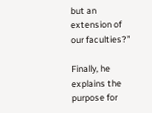but an extension of our faculties?”

Finally, he explains the purpose for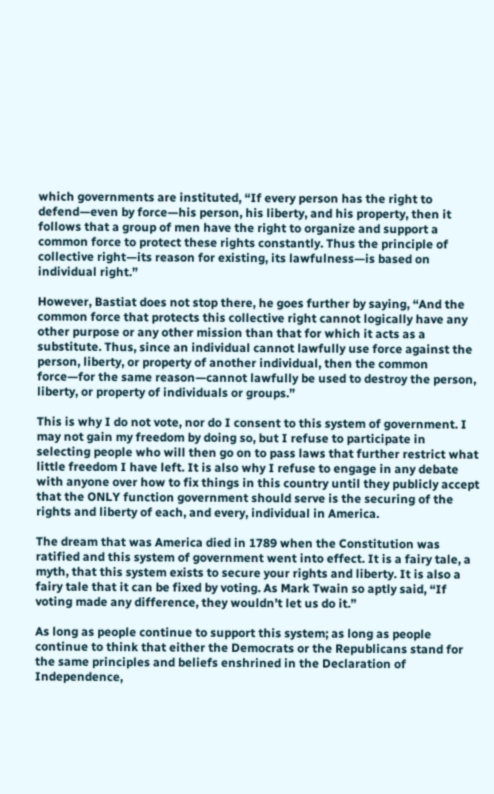which governments are instituted, “If every person has the right to defend—even by force—his person, his liberty, and his property, then it follows that a group of men have the right to organize and support a common force to protect these rights constantly. Thus the principle of collective right—its reason for existing, its lawfulness—is based on individual right.”

However, Bastiat does not stop there, he goes further by saying, “And the common force that protects this collective right cannot logically have any other purpose or any other mission than that for which it acts as a substitute. Thus, since an individual cannot lawfully use force against the person, liberty, or property of another individual, then the common force—for the same reason—cannot lawfully be used to destroy the person, liberty, or property of individuals or groups.”

This is why I do not vote, nor do I consent to this system of government. I may not gain my freedom by doing so, but I refuse to participate in selecting people who will then go on to pass laws that further restrict what little freedom I have left. It is also why I refuse to engage in any debate with anyone over how to fix things in this country until they publicly accept that the ONLY function government should serve is the securing of the rights and liberty of each, and every, individual in America.

The dream that was America died in 1789 when the Constitution was ratified and this system of government went into effect. It is a fairy tale, a myth, that this system exists to secure your rights and liberty. It is also a fairy tale that it can be fixed by voting. As Mark Twain so aptly said, “If voting made any difference, they wouldn’t let us do it.”

As long as people continue to support this system; as long as people continue to think that either the Democrats or the Republicans stand for the same principles and beliefs enshrined in the Declaration of Independence,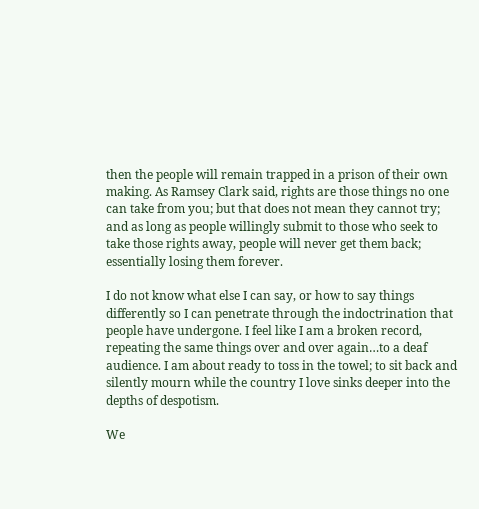then the people will remain trapped in a prison of their own making. As Ramsey Clark said, rights are those things no one can take from you; but that does not mean they cannot try; and as long as people willingly submit to those who seek to take those rights away, people will never get them back; essentially losing them forever.

I do not know what else I can say, or how to say things differently so I can penetrate through the indoctrination that people have undergone. I feel like I am a broken record, repeating the same things over and over again…to a deaf audience. I am about ready to toss in the towel; to sit back and silently mourn while the country I love sinks deeper into the depths of despotism.

We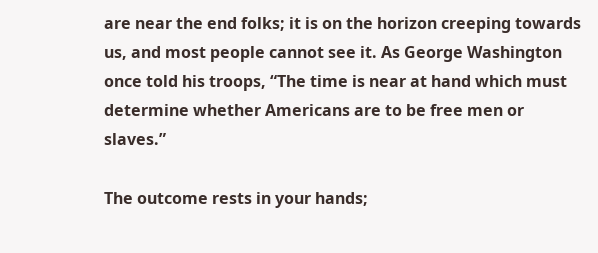are near the end folks; it is on the horizon creeping towards us, and most people cannot see it. As George Washington once told his troops, “The time is near at hand which must determine whether Americans are to be free men or slaves.”

The outcome rests in your hands;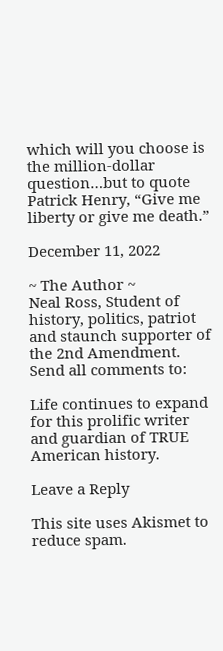which will you choose is the million-dollar question…but to quote Patrick Henry, “Give me liberty or give me death.”

December 11, 2022

~ The Author ~
Neal Ross, Student of history, politics, patriot and staunch supporter of the 2nd Amendment. Send all comments to:

Life continues to expand for this prolific writer and guardian of TRUE American history.

Leave a Reply

This site uses Akismet to reduce spam.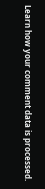Learn how your comment data is processed.